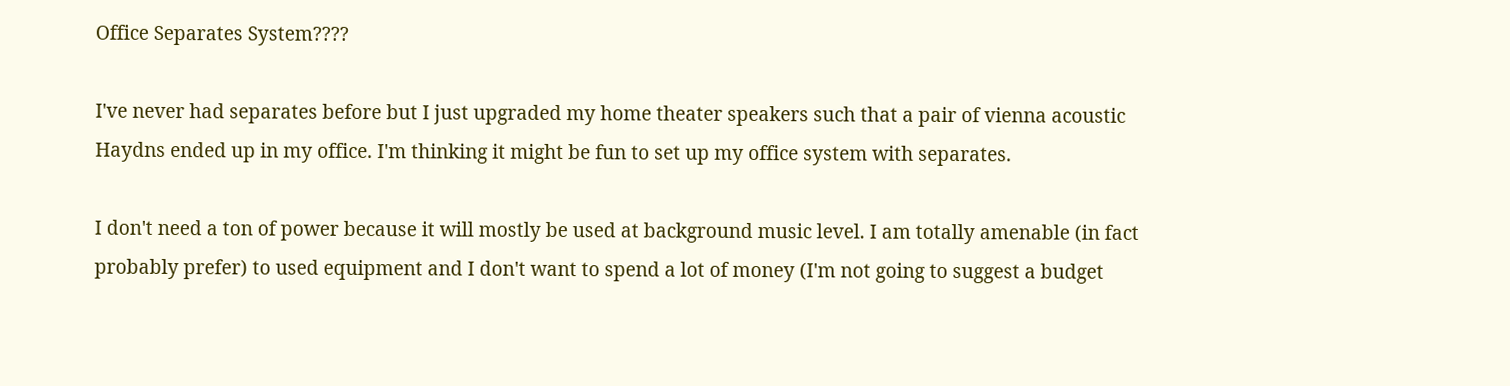Office Separates System????

I've never had separates before but I just upgraded my home theater speakers such that a pair of vienna acoustic Haydns ended up in my office. I'm thinking it might be fun to set up my office system with separates.

I don't need a ton of power because it will mostly be used at background music level. I am totally amenable (in fact probably prefer) to used equipment and I don't want to spend a lot of money (I'm not going to suggest a budget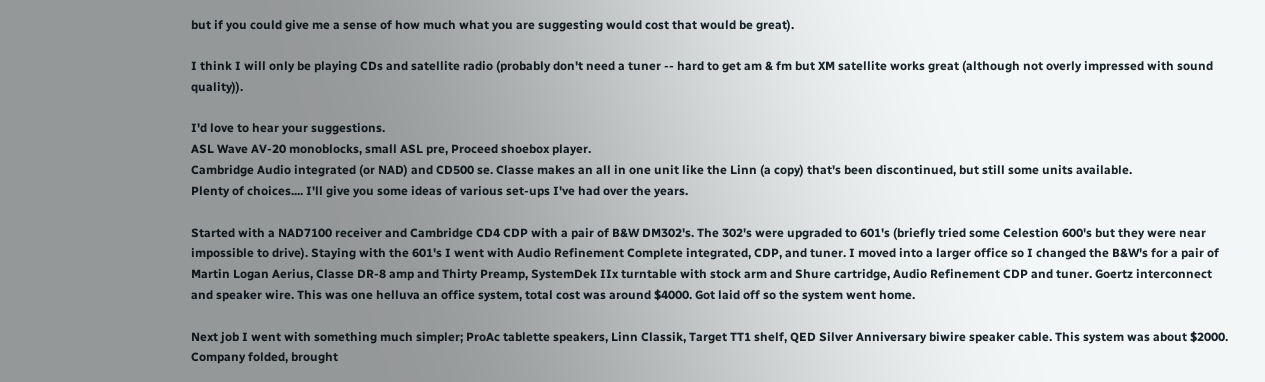but if you could give me a sense of how much what you are suggesting would cost that would be great).

I think I will only be playing CDs and satellite radio (probably don't need a tuner -- hard to get am & fm but XM satellite works great (although not overly impressed with sound quality)).

I'd love to hear your suggestions.
ASL Wave AV-20 monoblocks, small ASL pre, Proceed shoebox player.
Cambridge Audio integrated (or NAD) and CD500 se. Classe makes an all in one unit like the Linn (a copy) that's been discontinued, but still some units available.
Plenty of choices.... I'll give you some ideas of various set-ups I've had over the years.

Started with a NAD7100 receiver and Cambridge CD4 CDP with a pair of B&W DM302's. The 302's were upgraded to 601's (briefly tried some Celestion 600's but they were near impossible to drive). Staying with the 601's I went with Audio Refinement Complete integrated, CDP, and tuner. I moved into a larger office so I changed the B&W's for a pair of Martin Logan Aerius, Classe DR-8 amp and Thirty Preamp, SystemDek IIx turntable with stock arm and Shure cartridge, Audio Refinement CDP and tuner. Goertz interconnect and speaker wire. This was one helluva an office system, total cost was around $4000. Got laid off so the system went home.

Next job I went with something much simpler; ProAc tablette speakers, Linn Classik, Target TT1 shelf, QED Silver Anniversary biwire speaker cable. This system was about $2000. Company folded, brought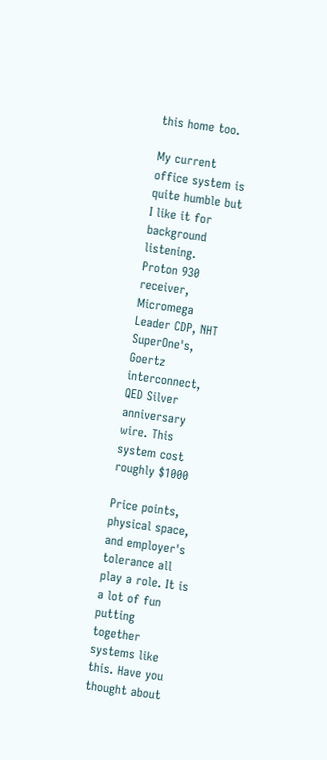this home too.

My current office system is quite humble but I like it for background listening. Proton 930 receiver, Micromega Leader CDP, NHT SuperOne's, Goertz interconnect, QED Silver anniversary wire. This system cost roughly $1000

Price points, physical space, and employer's tolerance all play a role. It is a lot of fun putting together systems like this. Have you thought about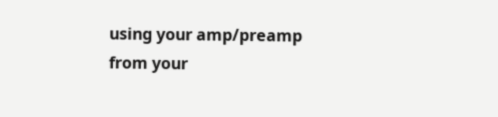using your amp/preamp from your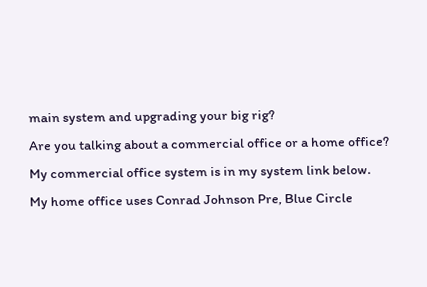main system and upgrading your big rig?
Are you talking about a commercial office or a home office?
My commercial office system is in my system link below.
My home office uses Conrad Johnson Pre, Blue Circle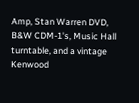Amp, Stan Warren DVD, B&W CDM-1's, Music Hall turntable, and a vintage Kenwood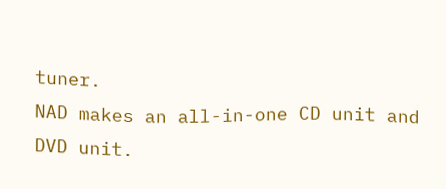tuner.
NAD makes an all-in-one CD unit and DVD unit.